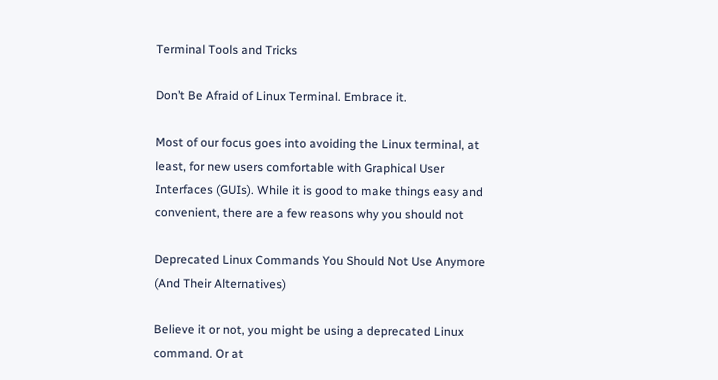Terminal Tools and Tricks

Don’t Be Afraid of Linux Terminal. Embrace it.

Most of our focus goes into avoiding the Linux terminal, at least, for new users comfortable with Graphical User Interfaces (GUIs). While it is good to make things easy and convenient, there are a few reasons why you should not

Deprecated Linux Commands You Should Not Use Anymore (And Their Alternatives)

Believe it or not, you might be using a deprecated Linux command. Or at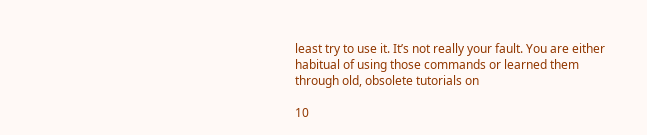least try to use it. It’s not really your fault. You are either habitual of using those commands or learned them through old, obsolete tutorials on

10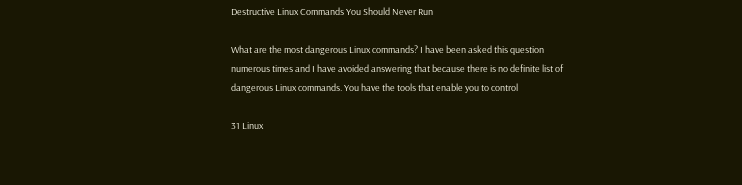Destructive Linux Commands You Should Never Run

What are the most dangerous Linux commands? I have been asked this question numerous times and I have avoided answering that because there is no definite list of dangerous Linux commands. You have the tools that enable you to control

31 Linux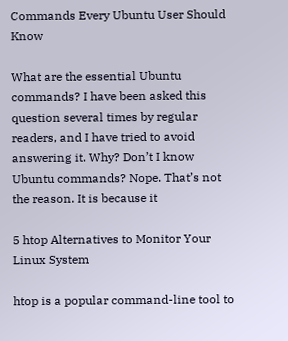Commands Every Ubuntu User Should Know

What are the essential Ubuntu commands? I have been asked this question several times by regular readers, and I have tried to avoid answering it. Why? Don’t I know Ubuntu commands? Nope. That’s not the reason. It is because it

5 htop Alternatives to Monitor Your Linux System

htop is a popular command-line tool to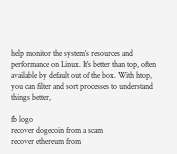help monitor the system’s resources and performance on Linux. It’s better than top, often available by default out of the box. With htop, you can filter and sort processes to understand things better,

fb logo
recover dogecoin from a scam
recover ethereum from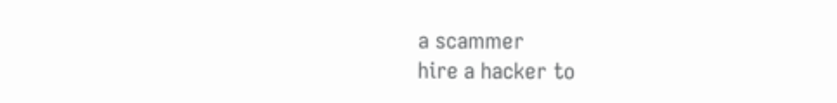a scammer
hire a hacker to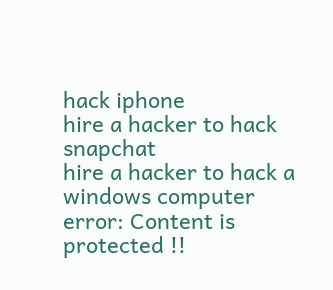hack iphone
hire a hacker to hack snapchat
hire a hacker to hack a windows computer
error: Content is protected !!